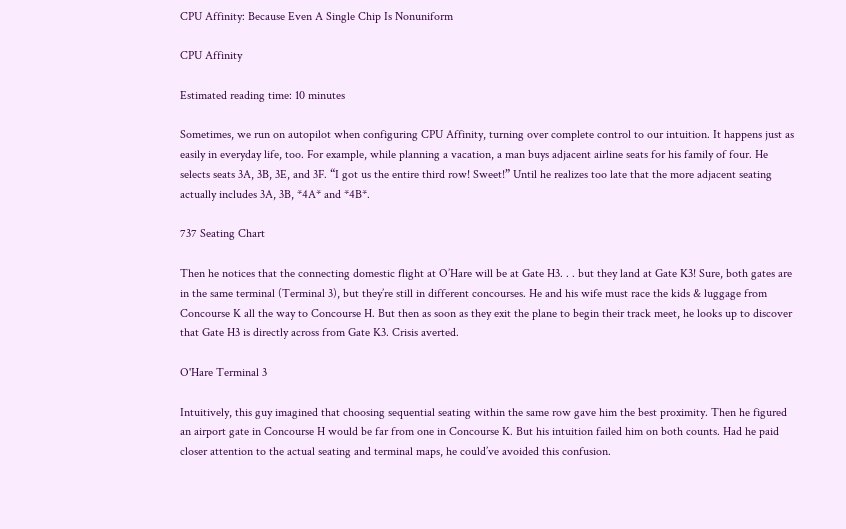CPU Affinity: Because Even A Single Chip Is Nonuniform

CPU Affinity

Estimated reading time: 10 minutes

Sometimes, we run on autopilot when configuring CPU Affinity, turning over complete control to our intuition. It happens just as easily in everyday life, too. For example, while planning a vacation, a man buys adjacent airline seats for his family of four. He selects seats 3A, 3B, 3E, and 3F. “I got us the entire third row! Sweet!” Until he realizes too late that the more adjacent seating actually includes 3A, 3B, *4A* and *4B*.

737 Seating Chart

Then he notices that the connecting domestic flight at O’Hare will be at Gate H3. . . but they land at Gate K3! Sure, both gates are in the same terminal (Terminal 3), but they’re still in different concourses. He and his wife must race the kids & luggage from Concourse K all the way to Concourse H. But then as soon as they exit the plane to begin their track meet, he looks up to discover that Gate H3 is directly across from Gate K3. Crisis averted.

O'Hare Terminal 3

Intuitively, this guy imagined that choosing sequential seating within the same row gave him the best proximity. Then he figured an airport gate in Concourse H would be far from one in Concourse K. But his intuition failed him on both counts. Had he paid closer attention to the actual seating and terminal maps, he could’ve avoided this confusion.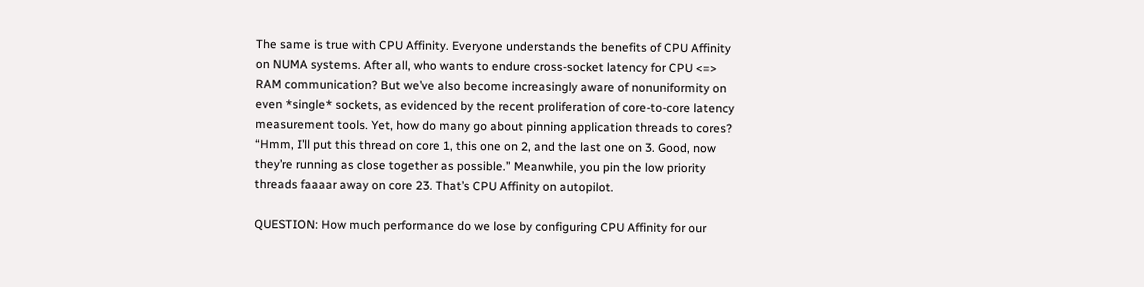The same is true with CPU Affinity. Everyone understands the benefits of CPU Affinity on NUMA systems. After all, who wants to endure cross-socket latency for CPU <=> RAM communication? But we’ve also become increasingly aware of nonuniformity on even *single* sockets, as evidenced by the recent proliferation of core-to-core latency measurement tools. Yet, how do many go about pinning application threads to cores? “Hmm, I’ll put this thread on core 1, this one on 2, and the last one on 3. Good, now they’re running as close together as possible.” Meanwhile, you pin the low priority threads faaaar away on core 23. That’s CPU Affinity on autopilot.

QUESTION: How much performance do we lose by configuring CPU Affinity for our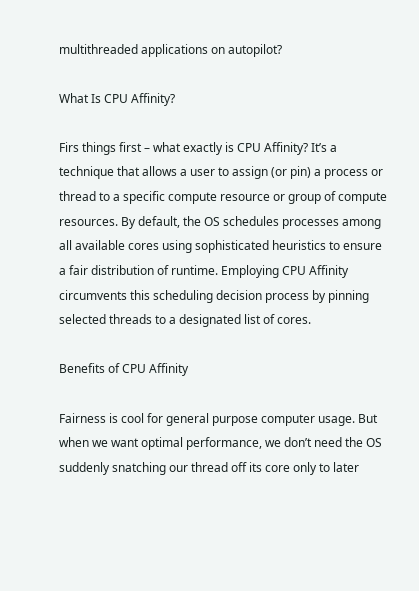multithreaded applications on autopilot?

What Is CPU Affinity?

Firs things first – what exactly is CPU Affinity? It’s a technique that allows a user to assign (or pin) a process or thread to a specific compute resource or group of compute resources. By default, the OS schedules processes among all available cores using sophisticated heuristics to ensure a fair distribution of runtime. Employing CPU Affinity circumvents this scheduling decision process by pinning selected threads to a designated list of cores.

Benefits of CPU Affinity

Fairness is cool for general purpose computer usage. But when we want optimal performance, we don’t need the OS suddenly snatching our thread off its core only to later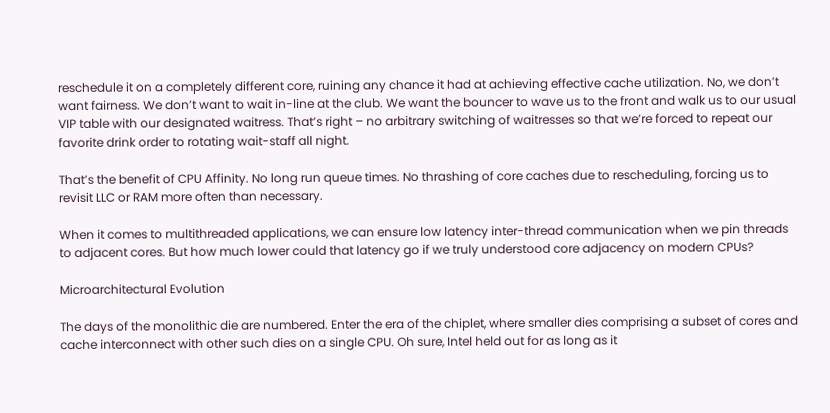reschedule it on a completely different core, ruining any chance it had at achieving effective cache utilization. No, we don’t want fairness. We don’t want to wait in-line at the club. We want the bouncer to wave us to the front and walk us to our usual VIP table with our designated waitress. That’s right – no arbitrary switching of waitresses so that we’re forced to repeat our favorite drink order to rotating wait-staff all night.

That’s the benefit of CPU Affinity. No long run queue times. No thrashing of core caches due to rescheduling, forcing us to revisit LLC or RAM more often than necessary.

When it comes to multithreaded applications, we can ensure low latency inter-thread communication when we pin threads to adjacent cores. But how much lower could that latency go if we truly understood core adjacency on modern CPUs?

Microarchitectural Evolution

The days of the monolithic die are numbered. Enter the era of the chiplet, where smaller dies comprising a subset of cores and cache interconnect with other such dies on a single CPU. Oh sure, Intel held out for as long as it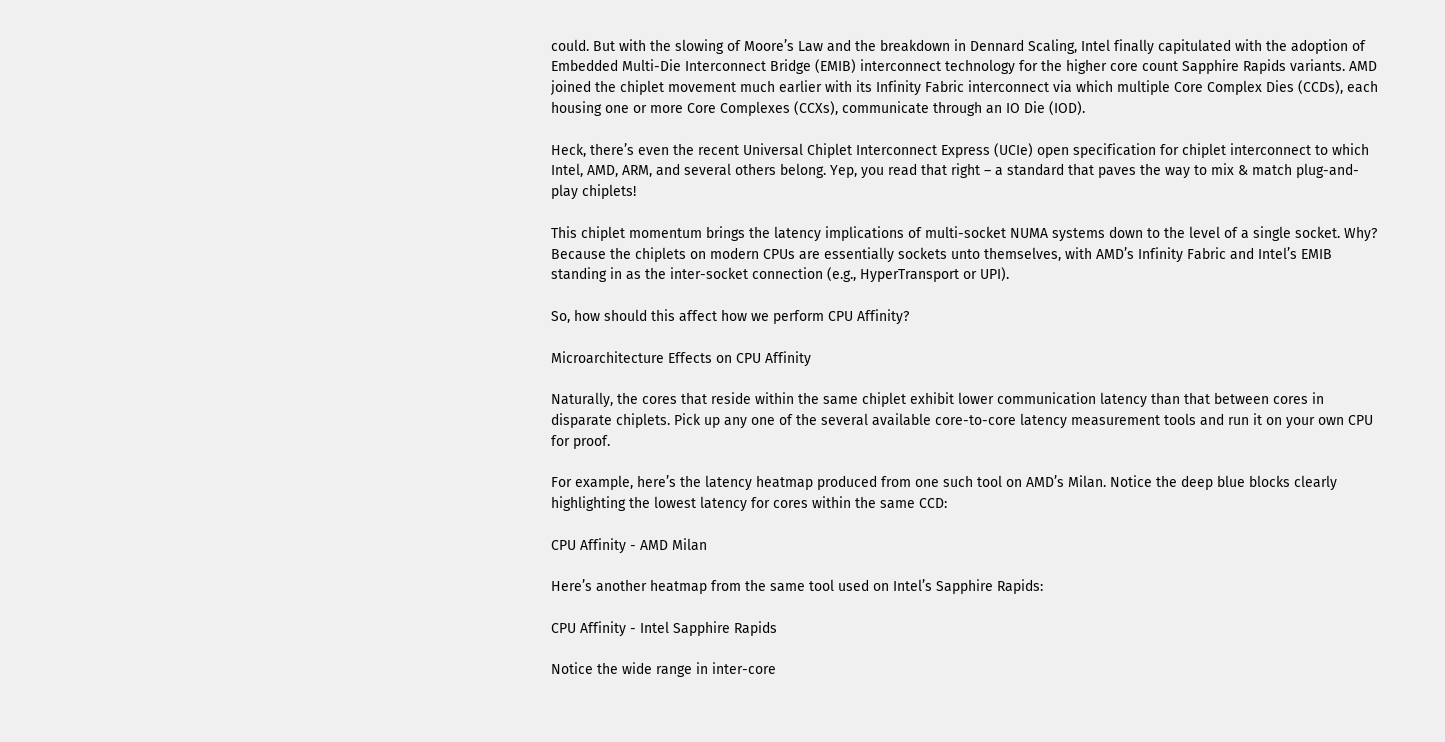could. But with the slowing of Moore’s Law and the breakdown in Dennard Scaling, Intel finally capitulated with the adoption of Embedded Multi-Die Interconnect Bridge (EMIB) interconnect technology for the higher core count Sapphire Rapids variants. AMD joined the chiplet movement much earlier with its Infinity Fabric interconnect via which multiple Core Complex Dies (CCDs), each housing one or more Core Complexes (CCXs), communicate through an IO Die (IOD).

Heck, there’s even the recent Universal Chiplet Interconnect Express (UCIe) open specification for chiplet interconnect to which Intel, AMD, ARM, and several others belong. Yep, you read that right – a standard that paves the way to mix & match plug-and-play chiplets!

This chiplet momentum brings the latency implications of multi-socket NUMA systems down to the level of a single socket. Why? Because the chiplets on modern CPUs are essentially sockets unto themselves, with AMD’s Infinity Fabric and Intel’s EMIB standing in as the inter-socket connection (e.g., HyperTransport or UPI).

So, how should this affect how we perform CPU Affinity?

Microarchitecture Effects on CPU Affinity

Naturally, the cores that reside within the same chiplet exhibit lower communication latency than that between cores in disparate chiplets. Pick up any one of the several available core-to-core latency measurement tools and run it on your own CPU for proof.

For example, here’s the latency heatmap produced from one such tool on AMD’s Milan. Notice the deep blue blocks clearly highlighting the lowest latency for cores within the same CCD:

CPU Affinity - AMD Milan

Here’s another heatmap from the same tool used on Intel’s Sapphire Rapids:

CPU Affinity - Intel Sapphire Rapids

Notice the wide range in inter-core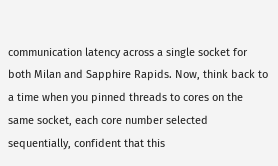communication latency across a single socket for both Milan and Sapphire Rapids. Now, think back to a time when you pinned threads to cores on the same socket, each core number selected sequentially, confident that this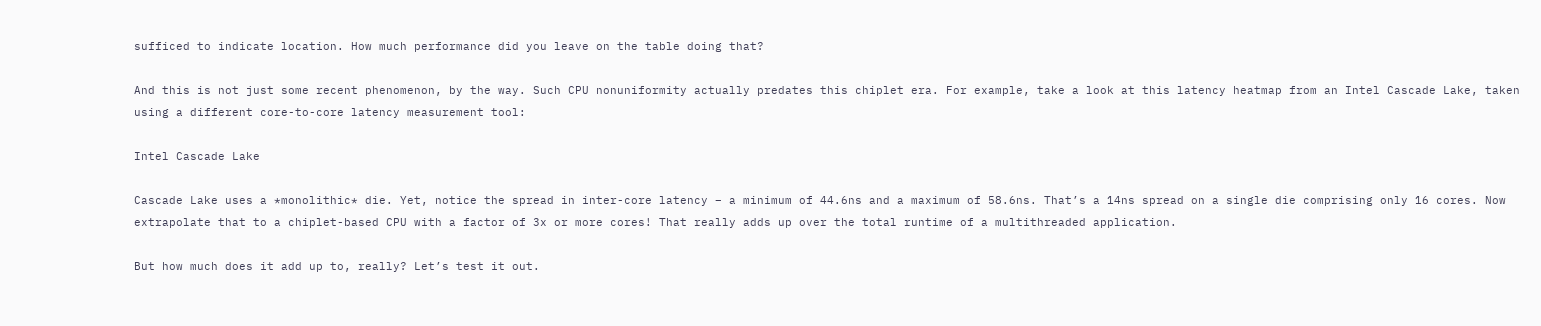sufficed to indicate location. How much performance did you leave on the table doing that?

And this is not just some recent phenomenon, by the way. Such CPU nonuniformity actually predates this chiplet era. For example, take a look at this latency heatmap from an Intel Cascade Lake, taken using a different core-to-core latency measurement tool:

Intel Cascade Lake

Cascade Lake uses a *monolithic* die. Yet, notice the spread in inter-core latency – a minimum of 44.6ns and a maximum of 58.6ns. That’s a 14ns spread on a single die comprising only 16 cores. Now extrapolate that to a chiplet-based CPU with a factor of 3x or more cores! That really adds up over the total runtime of a multithreaded application.

But how much does it add up to, really? Let’s test it out.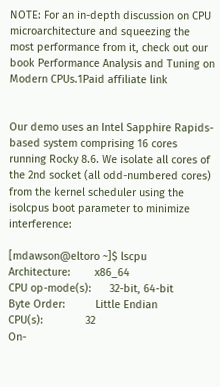NOTE: For an in-depth discussion on CPU microarchitecture and squeezing the most performance from it, check out our book Performance Analysis and Tuning on Modern CPUs.1Paid affiliate link


Our demo uses an Intel Sapphire Rapids-based system comprising 16 cores running Rocky 8.6. We isolate all cores of the 2nd socket (all odd-numbered cores) from the kernel scheduler using the isolcpus boot parameter to minimize interference:

[mdawson@eltoro ~]$ lscpu
Architecture:        x86_64
CPU op-mode(s):      32-bit, 64-bit
Byte Order:          Little Endian
CPU(s):              32
On-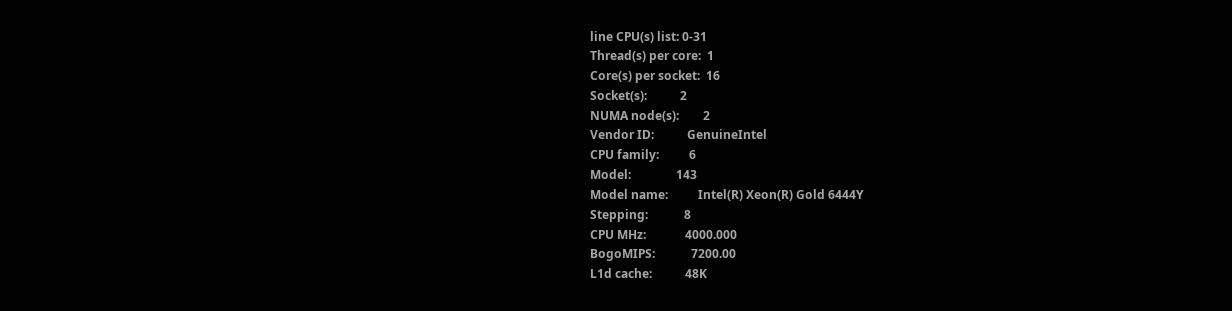line CPU(s) list: 0-31
Thread(s) per core:  1
Core(s) per socket:  16
Socket(s):           2
NUMA node(s):        2
Vendor ID:           GenuineIntel
CPU family:          6
Model:               143
Model name:          Intel(R) Xeon(R) Gold 6444Y
Stepping:            8
CPU MHz:             4000.000
BogoMIPS:            7200.00
L1d cache:           48K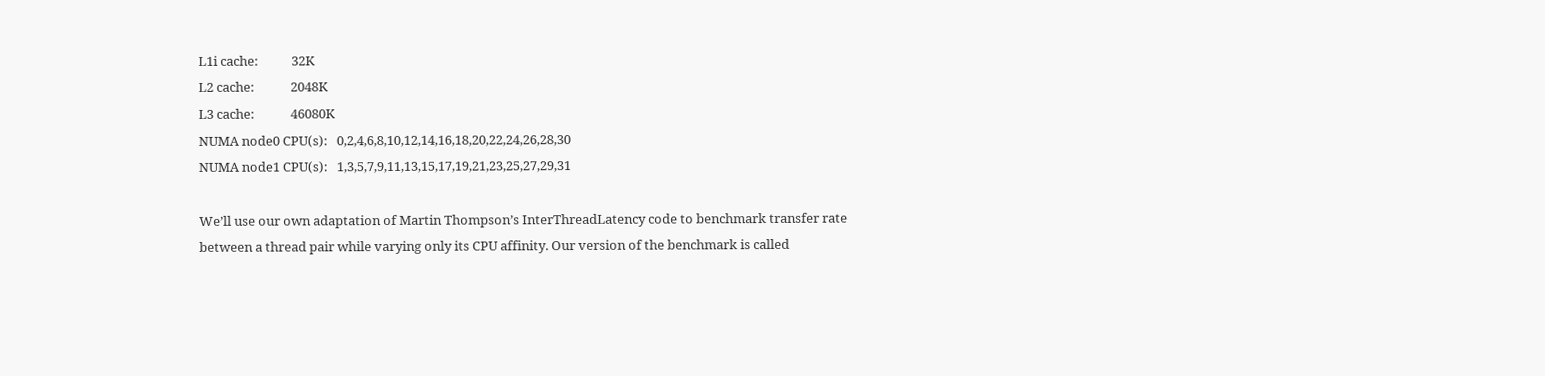L1i cache:           32K
L2 cache:            2048K
L3 cache:            46080K
NUMA node0 CPU(s):   0,2,4,6,8,10,12,14,16,18,20,22,24,26,28,30
NUMA node1 CPU(s):   1,3,5,7,9,11,13,15,17,19,21,23,25,27,29,31

We’ll use our own adaptation of Martin Thompson’s InterThreadLatency code to benchmark transfer rate between a thread pair while varying only its CPU affinity. Our version of the benchmark is called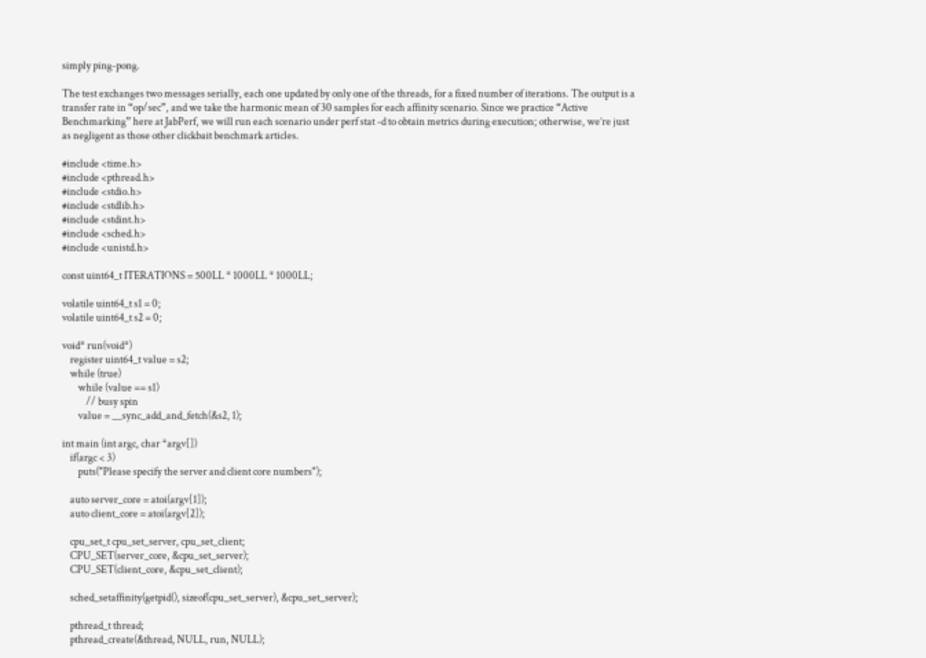simply ping-pong.

The test exchanges two messages serially, each one updated by only one of the threads, for a fixed number of iterations. The output is a transfer rate in “op/sec”, and we take the harmonic mean of 30 samples for each affinity scenario. Since we practice “Active Benchmarking” here at JabPerf, we will run each scenario under perf stat -d to obtain metrics during execution; otherwise, we’re just as negligent as those other clickbait benchmark articles.

#include <time.h>
#include <pthread.h>
#include <stdio.h>
#include <stdlib.h>
#include <stdint.h>
#include <sched.h>
#include <unistd.h>

const uint64_t ITERATIONS = 500LL * 1000LL * 1000LL;

volatile uint64_t s1 = 0;
volatile uint64_t s2 = 0;

void* run(void*)
    register uint64_t value = s2;
    while (true)
        while (value == s1)
            // busy spin
        value = __sync_add_and_fetch(&s2, 1);

int main (int argc, char *argv[])
    if(argc < 3)
        puts("Please specify the server and client core numbers");

    auto server_core = atoi(argv[1]);
    auto client_core = atoi(argv[2]);

    cpu_set_t cpu_set_server, cpu_set_client;
    CPU_SET(server_core, &cpu_set_server);
    CPU_SET(client_core, &cpu_set_client);

    sched_setaffinity(getpid(), sizeof(cpu_set_server), &cpu_set_server);

    pthread_t thread;
    pthread_create(&thread, NULL, run, NULL);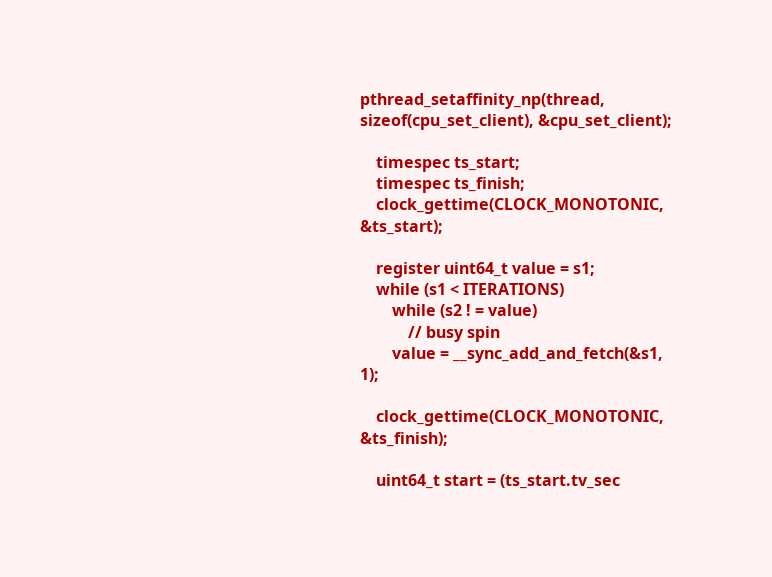pthread_setaffinity_np(thread, sizeof(cpu_set_client), &cpu_set_client);

    timespec ts_start;
    timespec ts_finish;
    clock_gettime(CLOCK_MONOTONIC, &ts_start);

    register uint64_t value = s1;
    while (s1 < ITERATIONS)
        while (s2 ! = value)
            // busy spin
        value = __sync_add_and_fetch(&s1, 1);

    clock_gettime(CLOCK_MONOTONIC, &ts_finish);

    uint64_t start = (ts_start.tv_sec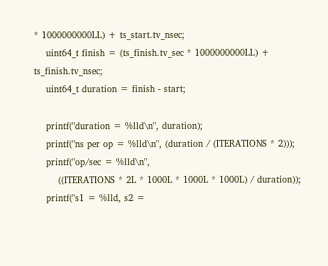* 1000000000LL) + ts_start.tv_nsec;
    uint64_t finish = (ts_finish.tv_sec * 1000000000LL) + ts_finish.tv_nsec;
    uint64_t duration = finish - start;

    printf("duration = %lld\n", duration);
    printf("ns per op = %lld\n", (duration / (ITERATIONS * 2)));
    printf("op/sec = %lld\n",
        ((ITERATIONS * 2L * 1000L * 1000L * 1000L) / duration));
    printf("s1 = %lld, s2 =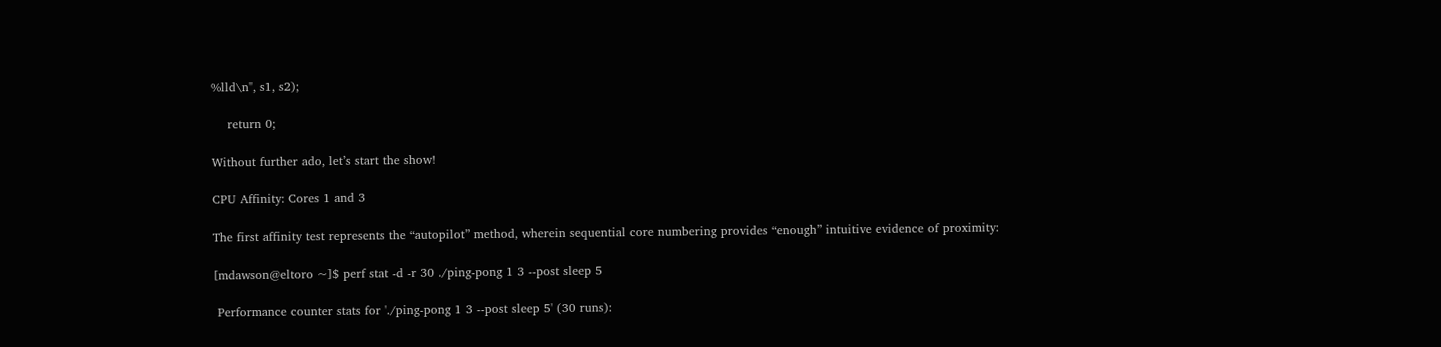%lld\n", s1, s2);

    return 0;

Without further ado, let’s start the show!

CPU Affinity: Cores 1 and 3

The first affinity test represents the “autopilot” method, wherein sequential core numbering provides “enough” intuitive evidence of proximity:

[mdawson@eltoro ~]$ perf stat -d -r 30 ./ping-pong 1 3 --post sleep 5

 Performance counter stats for './ping-pong 1 3 --post sleep 5' (30 runs):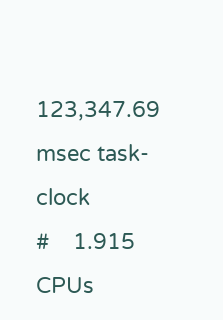123,347.69 msec task-clock                #    1.915 CPUs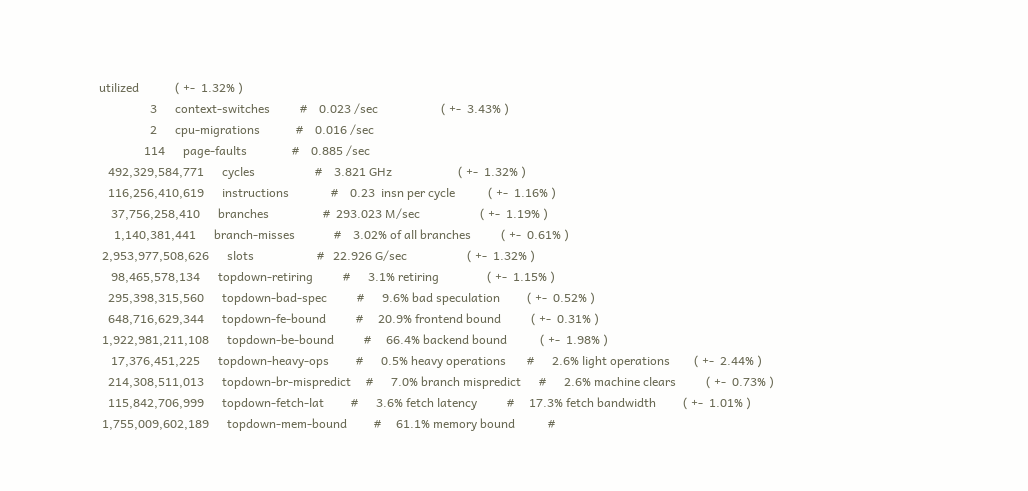utilized            ( +-  1.32% )
                 3      context-switches          #    0.023 /sec                     ( +-  3.43% )
                 2      cpu-migrations            #    0.016 /sec
               114      page-faults               #    0.885 /sec
   492,329,584,771      cycles                    #    3.821 GHz                      ( +-  1.32% )
   116,256,410,619      instructions              #    0.23  insn per cycle           ( +-  1.16% )
    37,756,258,410      branches                  #  293.023 M/sec                    ( +-  1.19% )
     1,140,381,441      branch-misses             #    3.02% of all branches          ( +-  0.61% )
 2,953,977,508,626      slots                     #   22.926 G/sec                    ( +-  1.32% )
    98,465,578,134      topdown-retiring          #      3.1% retiring                ( +-  1.15% )
   295,398,315,560      topdown-bad-spec          #      9.6% bad speculation         ( +-  0.52% )
   648,716,629,344      topdown-fe-bound          #     20.9% frontend bound          ( +-  0.31% )
 1,922,981,211,108      topdown-be-bound          #     66.4% backend bound           ( +-  1.98% )
    17,376,451,225      topdown-heavy-ops         #      0.5% heavy operations       #      2.6% light operations        ( +-  2.44% )
   214,308,511,013      topdown-br-mispredict     #      7.0% branch mispredict      #      2.6% machine clears          ( +-  0.73% )
   115,842,706,999      topdown-fetch-lat         #      3.6% fetch latency          #     17.3% fetch bandwidth         ( +-  1.01% )
 1,755,009,602,189      topdown-mem-bound         #     61.1% memory bound           #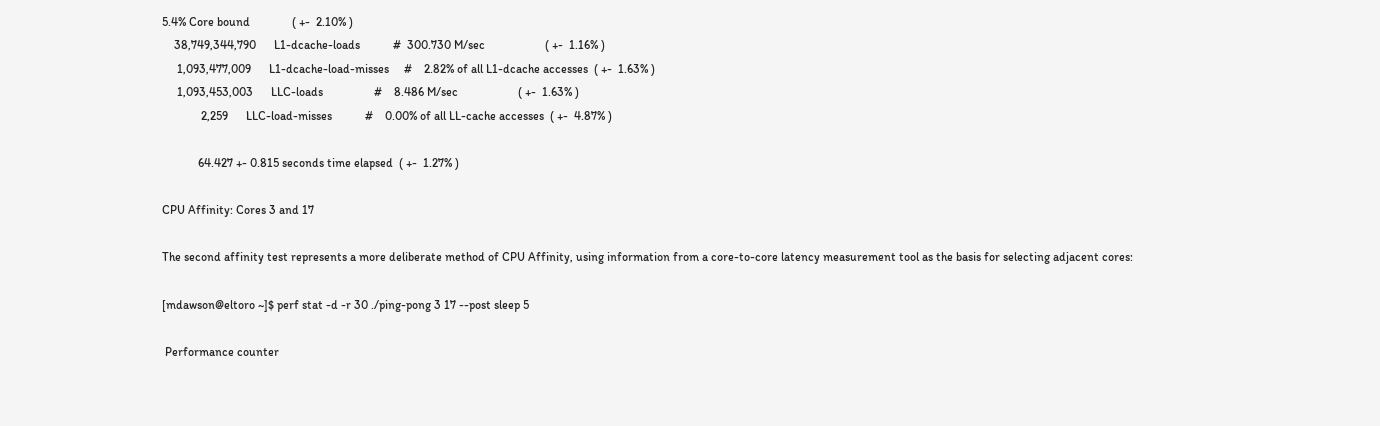5.4% Core bound              ( +-  2.10% )
    38,749,344,790      L1-dcache-loads           #  300.730 M/sec                    ( +-  1.16% )
     1,093,477,009      L1-dcache-load-misses     #    2.82% of all L1-dcache accesses  ( +-  1.63% )
     1,093,453,003      LLC-loads                 #    8.486 M/sec                    ( +-  1.63% )
             2,259      LLC-load-misses           #    0.00% of all LL-cache accesses  ( +-  4.87% )

            64.427 +- 0.815 seconds time elapsed  ( +-  1.27% )

CPU Affinity: Cores 3 and 17

The second affinity test represents a more deliberate method of CPU Affinity, using information from a core-to-core latency measurement tool as the basis for selecting adjacent cores:

[mdawson@eltoro ~]$ perf stat -d -r 30 ./ping-pong 3 17 --post sleep 5

 Performance counter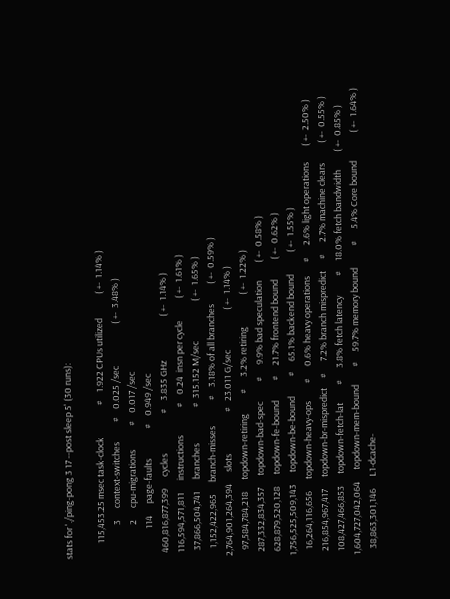stats for './ping-pong 3 17 --post sleep 5' (30 runs):

        115,453.25 msec task-clock                #    1.922 CPUs utilized            ( +-  1.14% )
                 3      context-switches          #    0.025 /sec                     ( +-  3.48% )
                 2      cpu-migrations            #    0.017 /sec
               114      page-faults               #    0.949 /sec
   460,816,877,399      cycles                    #    3.835 GHz                      ( +-  1.14% )
   116,594,571,811      instructions              #    0.24  insn per cycle           ( +-  1.61% )
    37,866,504,741      branches                  #  315.152 M/sec                    ( +-  1.65% )
     1,152,422,965      branch-misses             #    3.18% of all branches          ( +-  0.59% )
 2,764,901,264,394      slots                     #   23.011 G/sec                    ( +-  1.14% )
    97,584,784,218      topdown-retiring          #      3.2% retiring                ( +-  1.22% )
   287,332,834,357      topdown-bad-spec          #      9.9% bad speculation         ( +-  0.58% )
   628,879,520,128      topdown-fe-bound          #     21.7% frontend bound          ( +-  0.62% )
 1,756,525,509,143      topdown-be-bound          #     65.1% backend bound           ( +-  1.55% )
    16,264,116,656      topdown-heavy-ops         #      0.6% heavy operations       #      2.6% light operations        ( +-  2.50% )
   216,854,967,417      topdown-br-mispredict     #      7.2% branch mispredict      #      2.7% machine clears          ( +-  0.55% )
   108,427,466,853      topdown-fetch-lat         #      3.8% fetch latency          #     18.0% fetch bandwidth         ( +-  0.85% )
 1,604,727,042,064      topdown-mem-bound         #     59.7% memory bound           #      5.4% Core bound              ( +-  1.64% )
    38,863,301,146      L1-dcache-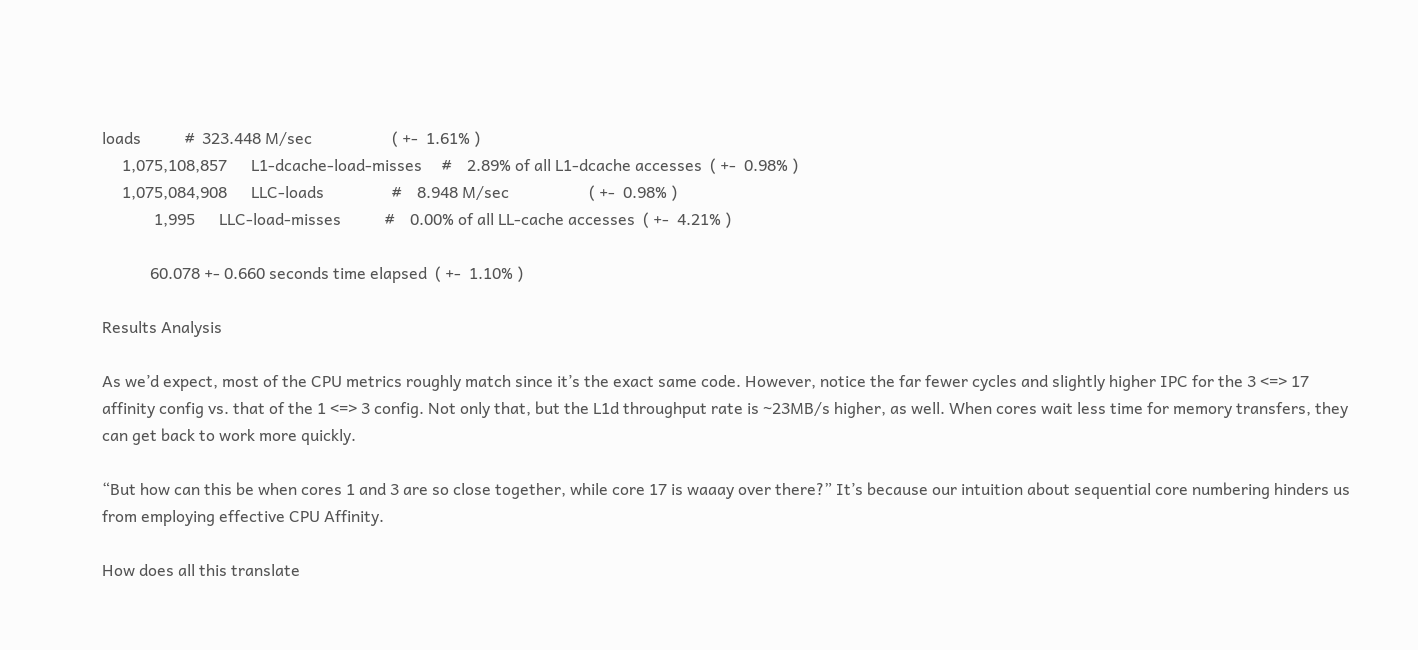loads           #  323.448 M/sec                    ( +-  1.61% )
     1,075,108,857      L1-dcache-load-misses     #    2.89% of all L1-dcache accesses  ( +-  0.98% )
     1,075,084,908      LLC-loads                 #    8.948 M/sec                    ( +-  0.98% )
             1,995      LLC-load-misses           #    0.00% of all LL-cache accesses  ( +-  4.21% )

            60.078 +- 0.660 seconds time elapsed  ( +-  1.10% )

Results Analysis

As we’d expect, most of the CPU metrics roughly match since it’s the exact same code. However, notice the far fewer cycles and slightly higher IPC for the 3 <=> 17 affinity config vs. that of the 1 <=> 3 config. Not only that, but the L1d throughput rate is ~23MB/s higher, as well. When cores wait less time for memory transfers, they can get back to work more quickly.

“But how can this be when cores 1 and 3 are so close together, while core 17 is waaay over there?” It’s because our intuition about sequential core numbering hinders us from employing effective CPU Affinity.

How does all this translate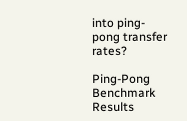into ping-pong transfer rates?

Ping-Pong Benchmark Results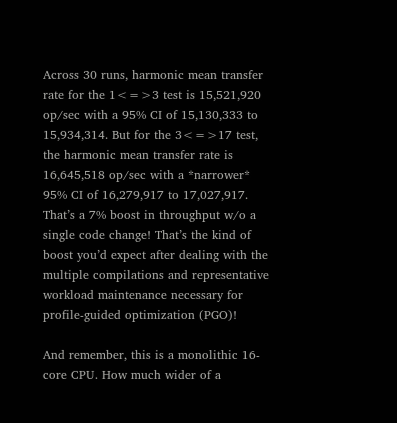Across 30 runs, harmonic mean transfer rate for the 1<=>3 test is 15,521,920 op/sec with a 95% CI of 15,130,333 to 15,934,314. But for the 3<=>17 test, the harmonic mean transfer rate is 16,645,518 op/sec with a *narrower* 95% CI of 16,279,917 to 17,027,917. That’s a 7% boost in throughput w/o a single code change! That’s the kind of boost you’d expect after dealing with the multiple compilations and representative workload maintenance necessary for profile-guided optimization (PGO)!

And remember, this is a monolithic 16-core CPU. How much wider of a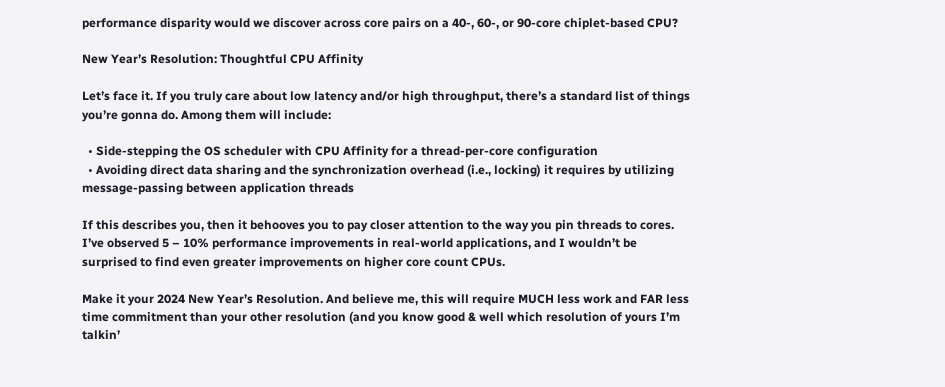performance disparity would we discover across core pairs on a 40-, 60-, or 90-core chiplet-based CPU?

New Year’s Resolution: Thoughtful CPU Affinity

Let’s face it. If you truly care about low latency and/or high throughput, there’s a standard list of things you’re gonna do. Among them will include:

  • Side-stepping the OS scheduler with CPU Affinity for a thread-per-core configuration
  • Avoiding direct data sharing and the synchronization overhead (i.e., locking) it requires by utilizing message-passing between application threads

If this describes you, then it behooves you to pay closer attention to the way you pin threads to cores. I’ve observed 5 – 10% performance improvements in real-world applications, and I wouldn’t be surprised to find even greater improvements on higher core count CPUs.

Make it your 2024 New Year’s Resolution. And believe me, this will require MUCH less work and FAR less time commitment than your other resolution (and you know good & well which resolution of yours I’m talkin’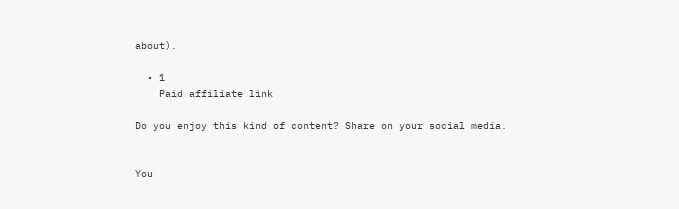about).

  • 1
    Paid affiliate link

Do you enjoy this kind of content? Share on your social media.


You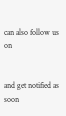can also follow us on


and get notified as soon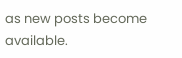as new posts become available.